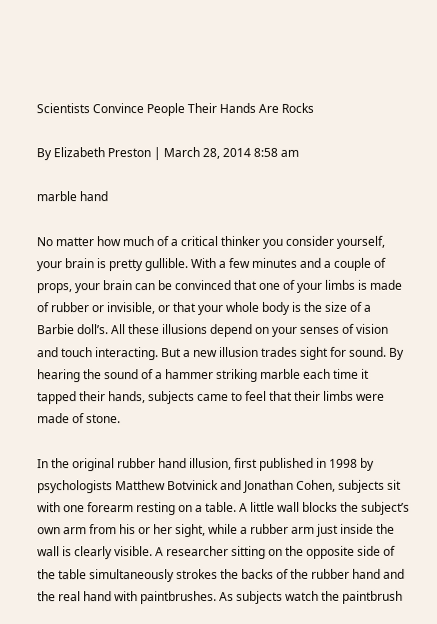Scientists Convince People Their Hands Are Rocks

By Elizabeth Preston | March 28, 2014 8:58 am

marble hand

No matter how much of a critical thinker you consider yourself, your brain is pretty gullible. With a few minutes and a couple of props, your brain can be convinced that one of your limbs is made of rubber or invisible, or that your whole body is the size of a Barbie doll’s. All these illusions depend on your senses of vision and touch interacting. But a new illusion trades sight for sound. By hearing the sound of a hammer striking marble each time it tapped their hands, subjects came to feel that their limbs were made of stone.

In the original rubber hand illusion, first published in 1998 by psychologists Matthew Botvinick and Jonathan Cohen, subjects sit with one forearm resting on a table. A little wall blocks the subject’s own arm from his or her sight, while a rubber arm just inside the wall is clearly visible. A researcher sitting on the opposite side of the table simultaneously strokes the backs of the rubber hand and the real hand with paintbrushes. As subjects watch the paintbrush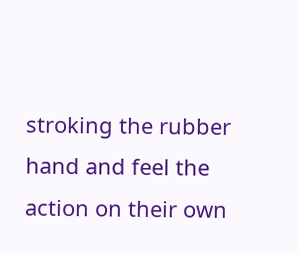stroking the rubber hand and feel the action on their own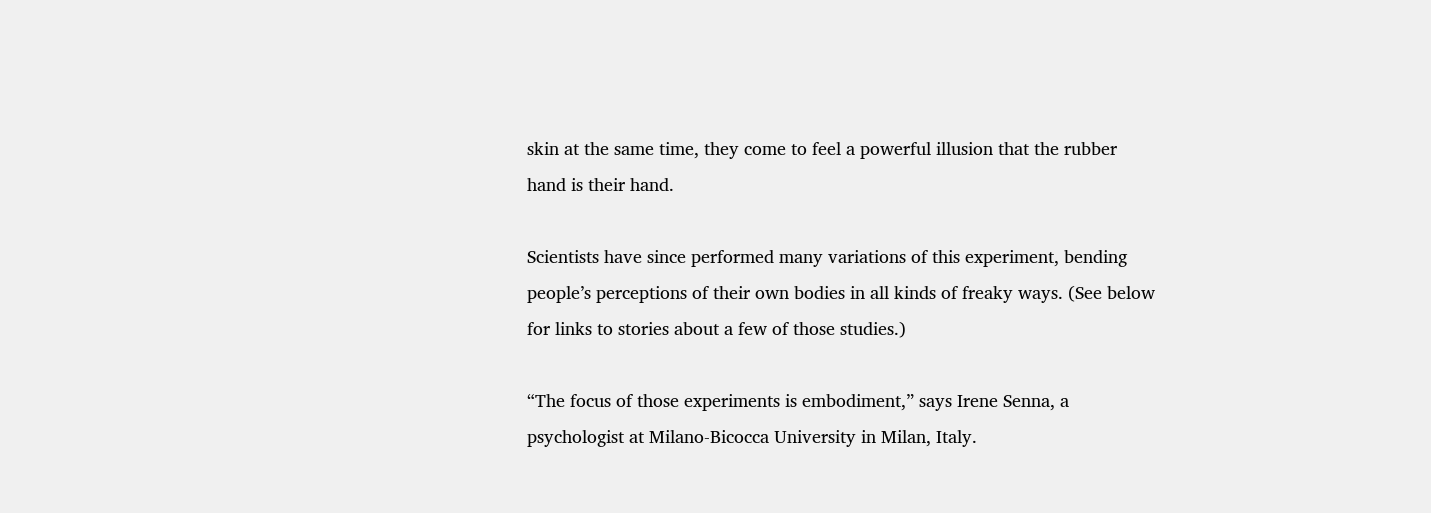skin at the same time, they come to feel a powerful illusion that the rubber hand is their hand.

Scientists have since performed many variations of this experiment, bending people’s perceptions of their own bodies in all kinds of freaky ways. (See below for links to stories about a few of those studies.)

“The focus of those experiments is embodiment,” says Irene Senna, a psychologist at Milano-Bicocca University in Milan, Italy.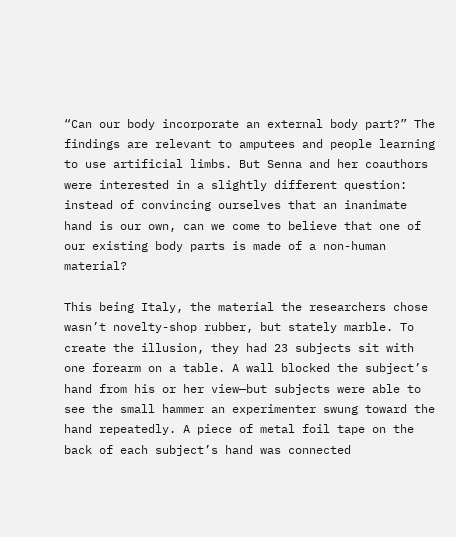“Can our body incorporate an external body part?” The findings are relevant to amputees and people learning to use artificial limbs. But Senna and her coauthors were interested in a slightly different question: instead of convincing ourselves that an inanimate hand is our own, can we come to believe that one of our existing body parts is made of a non-human material?

This being Italy, the material the researchers chose wasn’t novelty-shop rubber, but stately marble. To create the illusion, they had 23 subjects sit with one forearm on a table. A wall blocked the subject’s hand from his or her view—but subjects were able to see the small hammer an experimenter swung toward the hand repeatedly. A piece of metal foil tape on the back of each subject’s hand was connected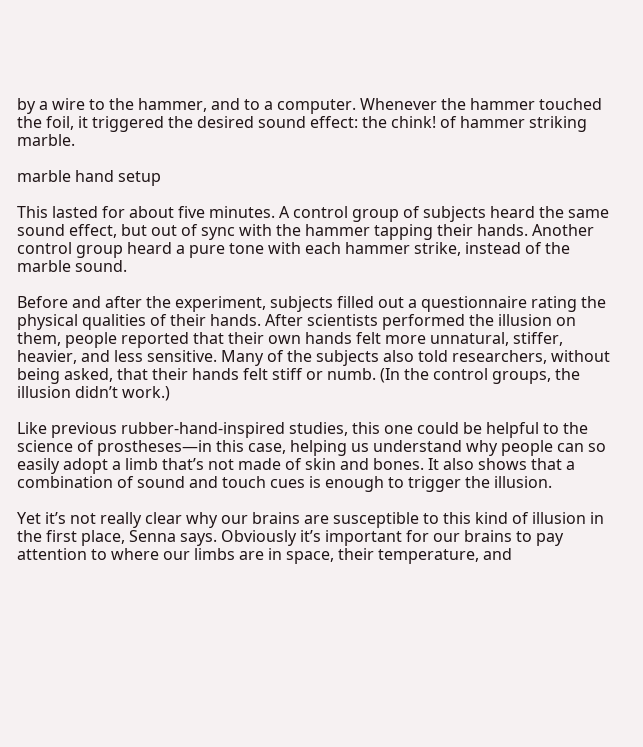by a wire to the hammer, and to a computer. Whenever the hammer touched the foil, it triggered the desired sound effect: the chink! of hammer striking marble.

marble hand setup

This lasted for about five minutes. A control group of subjects heard the same sound effect, but out of sync with the hammer tapping their hands. Another control group heard a pure tone with each hammer strike, instead of the marble sound.

Before and after the experiment, subjects filled out a questionnaire rating the physical qualities of their hands. After scientists performed the illusion on them, people reported that their own hands felt more unnatural, stiffer, heavier, and less sensitive. Many of the subjects also told researchers, without being asked, that their hands felt stiff or numb. (In the control groups, the illusion didn’t work.)

Like previous rubber-hand-inspired studies, this one could be helpful to the science of prostheses—in this case, helping us understand why people can so easily adopt a limb that’s not made of skin and bones. It also shows that a combination of sound and touch cues is enough to trigger the illusion.

Yet it’s not really clear why our brains are susceptible to this kind of illusion in the first place, Senna says. Obviously it’s important for our brains to pay attention to where our limbs are in space, their temperature, and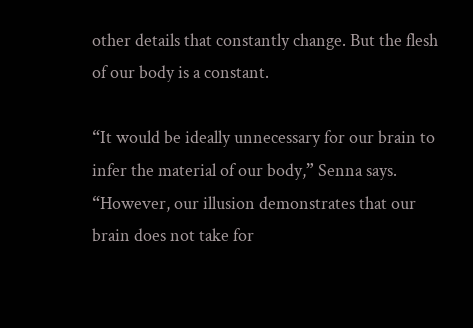other details that constantly change. But the flesh of our body is a constant.

“It would be ideally unnecessary for our brain to infer the material of our body,” Senna says. “However, our illusion demonstrates that our brain does not take for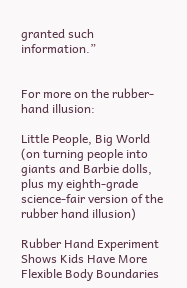granted such information.”


For more on the rubber-hand illusion:

Little People, Big World (on turning people into giants and Barbie dolls, plus my eighth-grade science-fair version of the rubber hand illusion)

Rubber Hand Experiment Shows Kids Have More Flexible Body Boundaries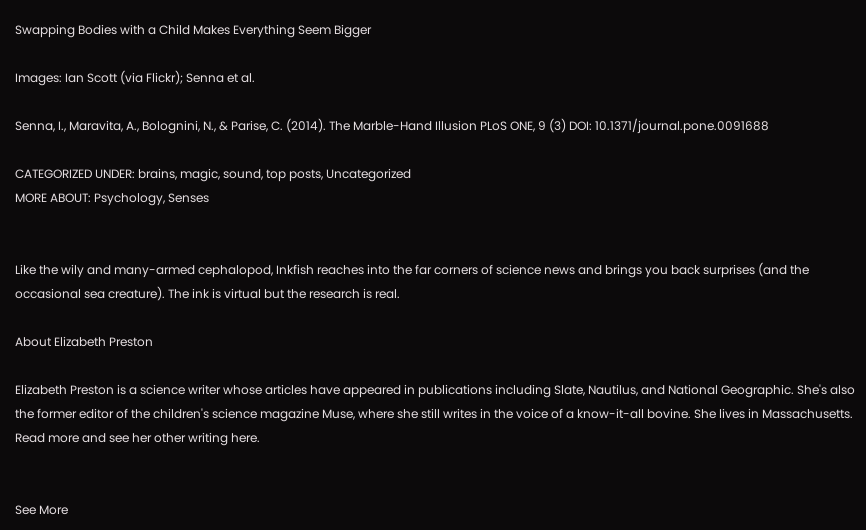Swapping Bodies with a Child Makes Everything Seem Bigger

Images: Ian Scott (via Flickr); Senna et al.

Senna, I., Maravita, A., Bolognini, N., & Parise, C. (2014). The Marble-Hand Illusion PLoS ONE, 9 (3) DOI: 10.1371/journal.pone.0091688

CATEGORIZED UNDER: brains, magic, sound, top posts, Uncategorized
MORE ABOUT: Psychology, Senses


Like the wily and many-armed cephalopod, Inkfish reaches into the far corners of science news and brings you back surprises (and the occasional sea creature). The ink is virtual but the research is real.

About Elizabeth Preston

Elizabeth Preston is a science writer whose articles have appeared in publications including Slate, Nautilus, and National Geographic. She's also the former editor of the children's science magazine Muse, where she still writes in the voice of a know-it-all bovine. She lives in Massachusetts. Read more and see her other writing here.


See More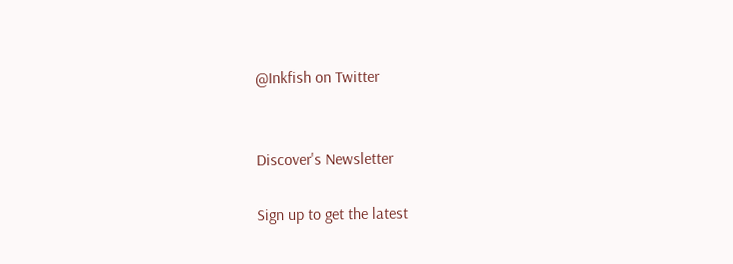@Inkfish on Twitter


Discover's Newsletter

Sign up to get the latest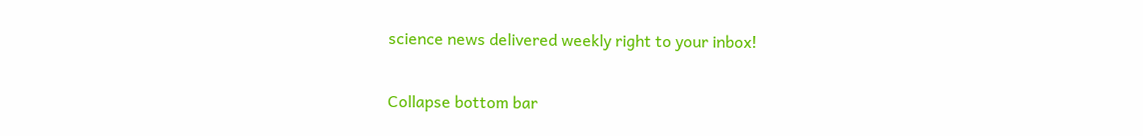science news delivered weekly right to your inbox!

Collapse bottom bar